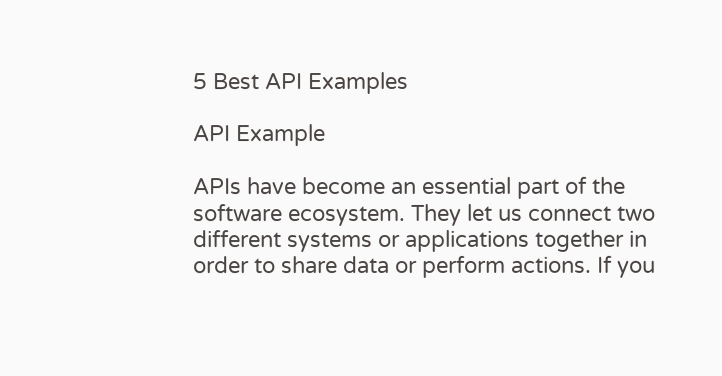5 Best API Examples

API Example

APIs have become an essential part of the software ecosystem. They let us connect two different systems or applications together in order to share data or perform actions. If you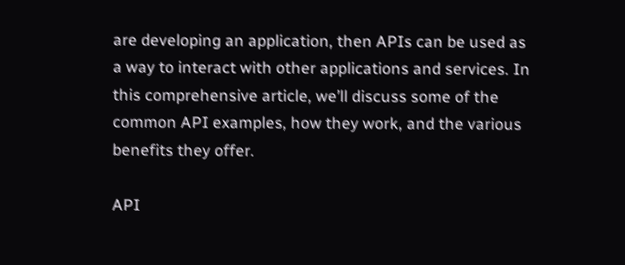are developing an application, then APIs can be used as a way to interact with other applications and services. In this comprehensive article, we’ll discuss some of the common API examples, how they work, and the various benefits they offer.

API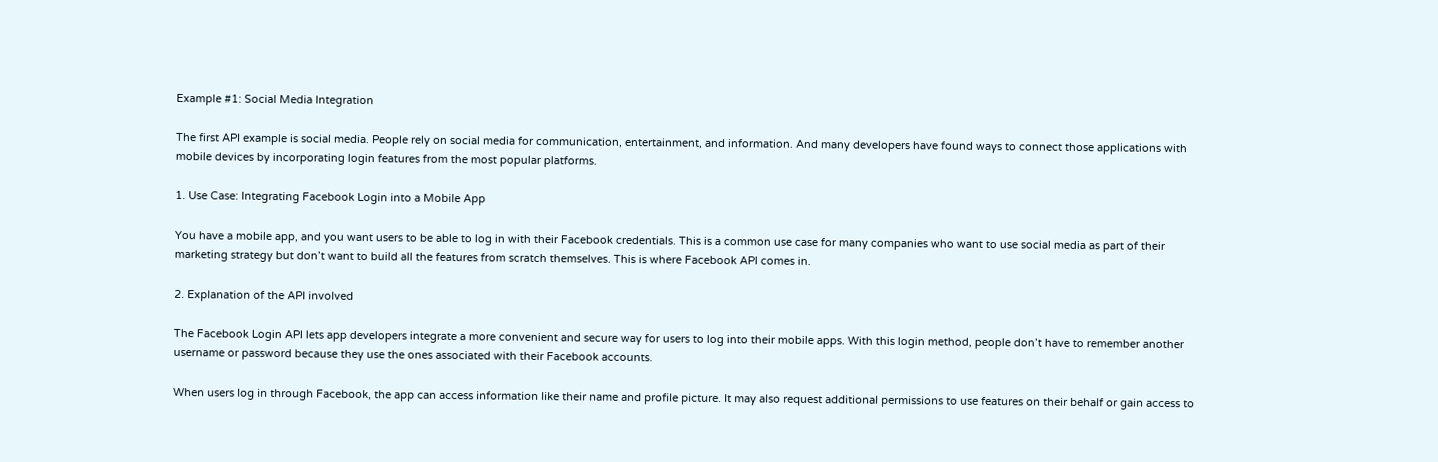Example #1: Social Media Integration

The first API example is social media. People rely on social media for communication, entertainment, and information. And many developers have found ways to connect those applications with mobile devices by incorporating login features from the most popular platforms.

1. Use Case: Integrating Facebook Login into a Mobile App

You have a mobile app, and you want users to be able to log in with their Facebook credentials. This is a common use case for many companies who want to use social media as part of their marketing strategy but don’t want to build all the features from scratch themselves. This is where Facebook API comes in.

2. Explanation of the API involved

The Facebook Login API lets app developers integrate a more convenient and secure way for users to log into their mobile apps. With this login method, people don’t have to remember another username or password because they use the ones associated with their Facebook accounts.

When users log in through Facebook, the app can access information like their name and profile picture. It may also request additional permissions to use features on their behalf or gain access to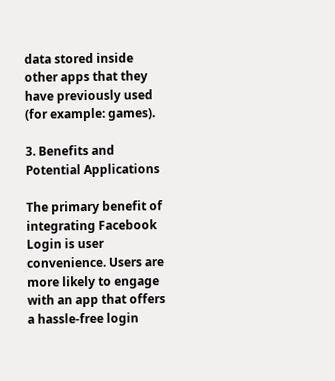data stored inside other apps that they have previously used (for example: games).

3. Benefits and Potential Applications

The primary benefit of integrating Facebook Login is user convenience. Users are more likely to engage with an app that offers a hassle-free login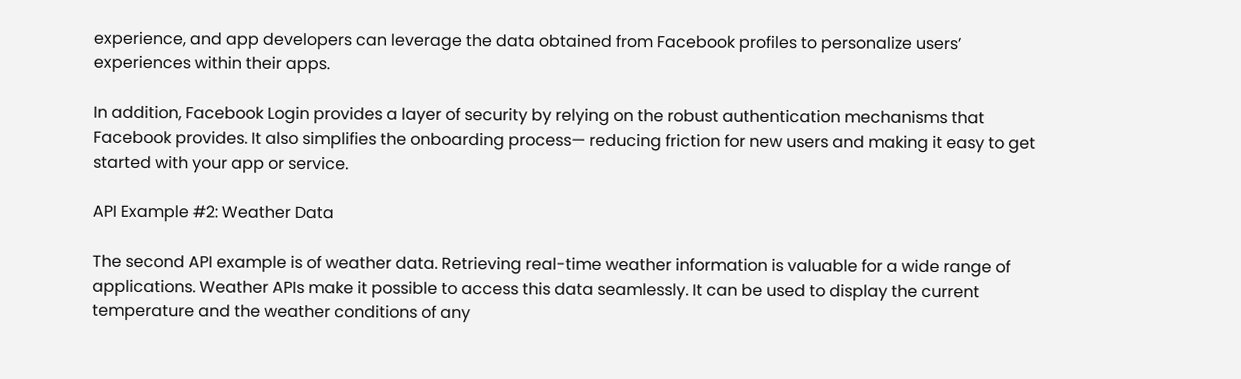experience, and app developers can leverage the data obtained from Facebook profiles to personalize users’ experiences within their apps.

In addition, Facebook Login provides a layer of security by relying on the robust authentication mechanisms that Facebook provides. It also simplifies the onboarding process— reducing friction for new users and making it easy to get started with your app or service.

API Example #2: Weather Data

The second API example is of weather data. Retrieving real-time weather information is valuable for a wide range of applications. Weather APIs make it possible to access this data seamlessly. It can be used to display the current temperature and the weather conditions of any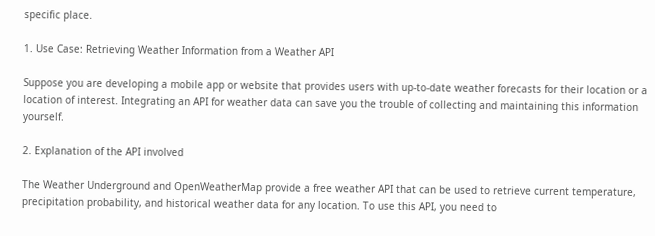specific place.

1. Use Case: Retrieving Weather Information from a Weather API

Suppose you are developing a mobile app or website that provides users with up-to-date weather forecasts for their location or a location of interest. Integrating an API for weather data can save you the trouble of collecting and maintaining this information yourself.

2. Explanation of the API involved

The Weather Underground and OpenWeatherMap provide a free weather API that can be used to retrieve current temperature, precipitation probability, and historical weather data for any location. To use this API, you need to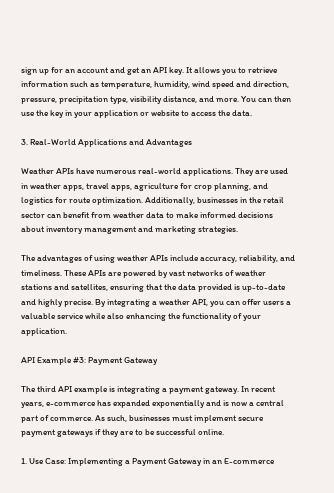sign up for an account and get an API key. It allows you to retrieve information such as temperature, humidity, wind speed and direction, pressure, precipitation type, visibility distance, and more. You can then use the key in your application or website to access the data.

3. Real-World Applications and Advantages

Weather APIs have numerous real-world applications. They are used in weather apps, travel apps, agriculture for crop planning, and logistics for route optimization. Additionally, businesses in the retail sector can benefit from weather data to make informed decisions about inventory management and marketing strategies.

The advantages of using weather APIs include accuracy, reliability, and timeliness. These APIs are powered by vast networks of weather stations and satellites, ensuring that the data provided is up-to-date and highly precise. By integrating a weather API, you can offer users a valuable service while also enhancing the functionality of your application.

API Example #3: Payment Gateway

The third API example is integrating a payment gateway. In recent years, e-commerce has expanded exponentially and is now a central part of commerce. As such, businesses must implement secure payment gateways if they are to be successful online.

1. Use Case: Implementing a Payment Gateway in an E-commerce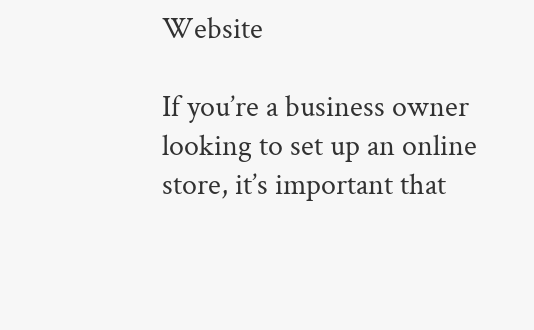Website

If you’re a business owner looking to set up an online store, it’s important that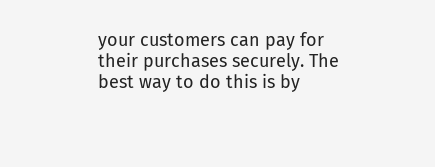your customers can pay for their purchases securely. The best way to do this is by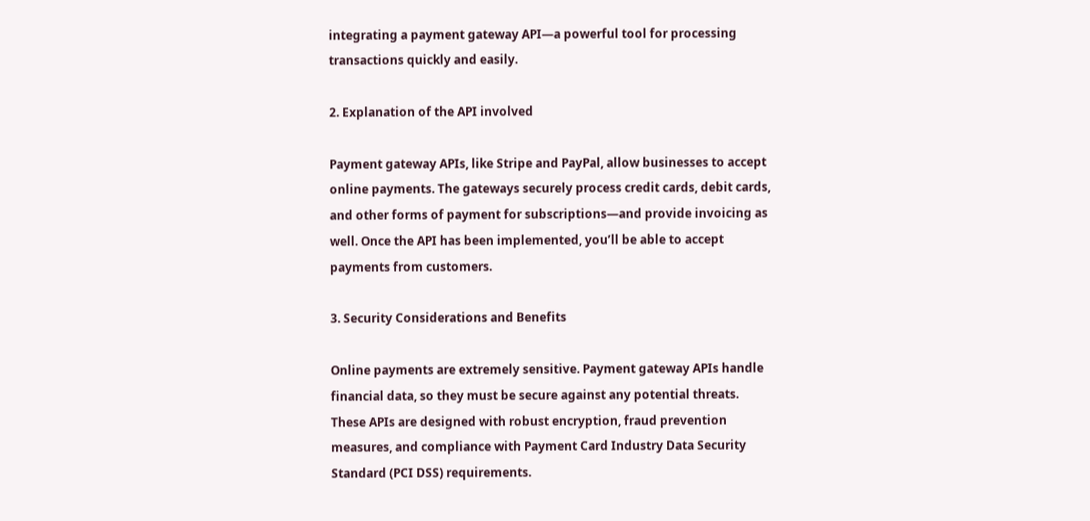integrating a payment gateway API—a powerful tool for processing transactions quickly and easily.

2. Explanation of the API involved

Payment gateway APIs, like Stripe and PayPal, allow businesses to accept online payments. The gateways securely process credit cards, debit cards, and other forms of payment for subscriptions—and provide invoicing as well. Once the API has been implemented, you’ll be able to accept payments from customers.

3. Security Considerations and Benefits

Online payments are extremely sensitive. Payment gateway APIs handle financial data, so they must be secure against any potential threats. These APIs are designed with robust encryption, fraud prevention measures, and compliance with Payment Card Industry Data Security Standard (PCI DSS) requirements.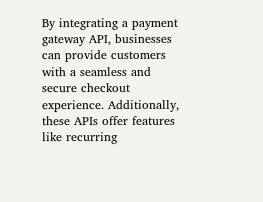By integrating a payment gateway API, businesses can provide customers with a seamless and secure checkout experience. Additionally, these APIs offer features like recurring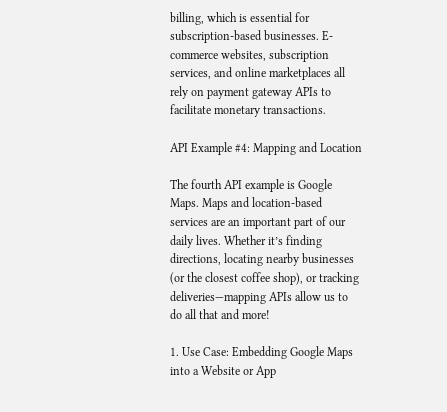billing, which is essential for subscription-based businesses. E-commerce websites, subscription services, and online marketplaces all rely on payment gateway APIs to facilitate monetary transactions.

API Example #4: Mapping and Location

The fourth API example is Google Maps. Maps and location-based services are an important part of our daily lives. Whether it’s finding directions, locating nearby businesses (or the closest coffee shop), or tracking deliveries—mapping APIs allow us to do all that and more!

1. Use Case: Embedding Google Maps into a Website or App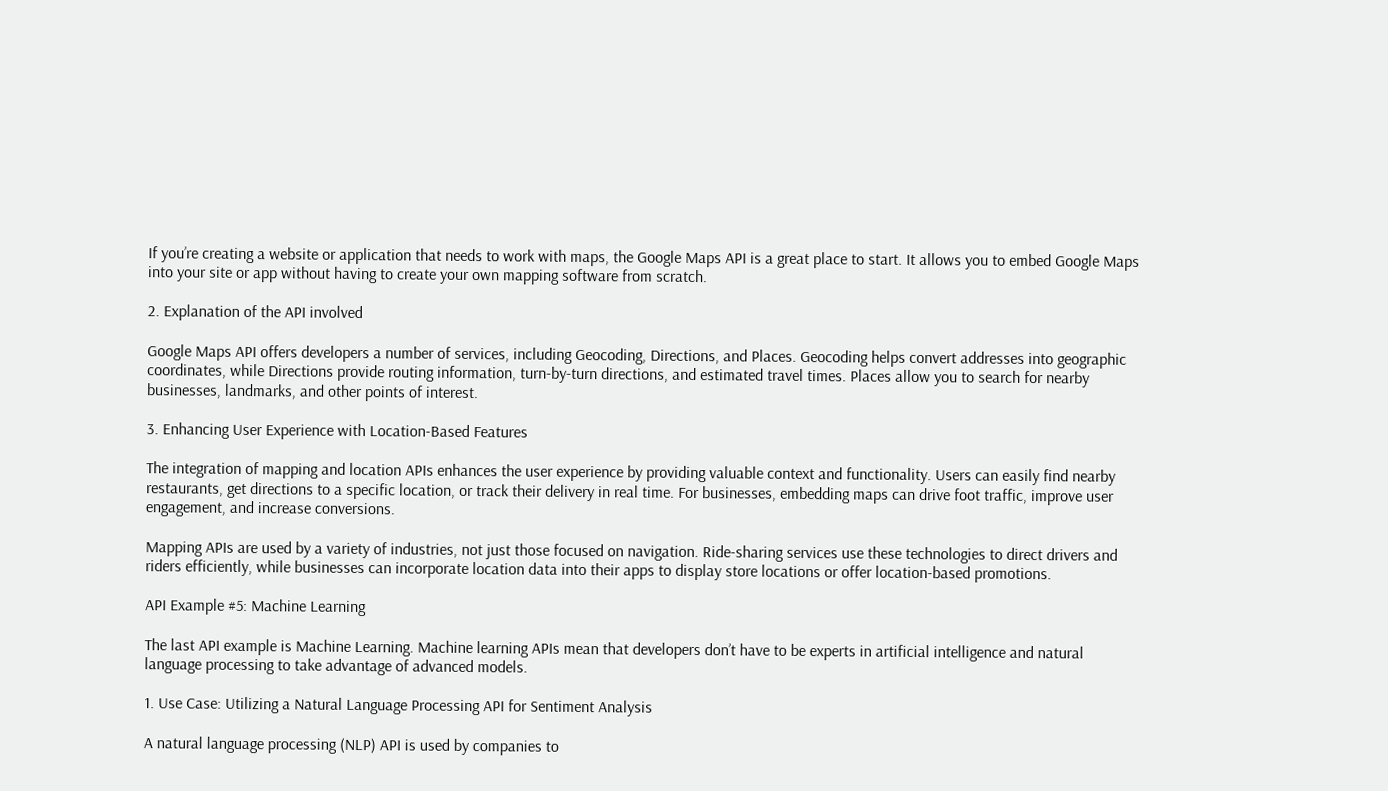If you’re creating a website or application that needs to work with maps, the Google Maps API is a great place to start. It allows you to embed Google Maps into your site or app without having to create your own mapping software from scratch.

2. Explanation of the API involved

Google Maps API offers developers a number of services, including Geocoding, Directions, and Places. Geocoding helps convert addresses into geographic coordinates, while Directions provide routing information, turn-by-turn directions, and estimated travel times. Places allow you to search for nearby businesses, landmarks, and other points of interest.

3. Enhancing User Experience with Location-Based Features

The integration of mapping and location APIs enhances the user experience by providing valuable context and functionality. Users can easily find nearby restaurants, get directions to a specific location, or track their delivery in real time. For businesses, embedding maps can drive foot traffic, improve user engagement, and increase conversions.

Mapping APIs are used by a variety of industries, not just those focused on navigation. Ride-sharing services use these technologies to direct drivers and riders efficiently, while businesses can incorporate location data into their apps to display store locations or offer location-based promotions.

API Example #5: Machine Learning

The last API example is Machine Learning. Machine learning APIs mean that developers don’t have to be experts in artificial intelligence and natural language processing to take advantage of advanced models.

1. Use Case: Utilizing a Natural Language Processing API for Sentiment Analysis

A natural language processing (NLP) API is used by companies to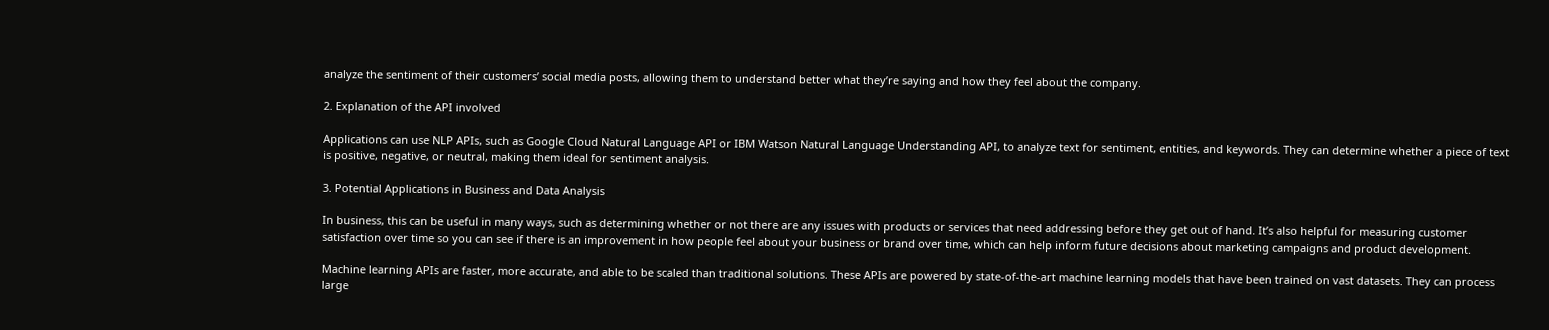analyze the sentiment of their customers’ social media posts, allowing them to understand better what they’re saying and how they feel about the company.

2. Explanation of the API involved

Applications can use NLP APIs, such as Google Cloud Natural Language API or IBM Watson Natural Language Understanding API, to analyze text for sentiment, entities, and keywords. They can determine whether a piece of text is positive, negative, or neutral, making them ideal for sentiment analysis.

3. Potential Applications in Business and Data Analysis

In business, this can be useful in many ways, such as determining whether or not there are any issues with products or services that need addressing before they get out of hand. It’s also helpful for measuring customer satisfaction over time so you can see if there is an improvement in how people feel about your business or brand over time, which can help inform future decisions about marketing campaigns and product development.

Machine learning APIs are faster, more accurate, and able to be scaled than traditional solutions. These APIs are powered by state-of-the-art machine learning models that have been trained on vast datasets. They can process large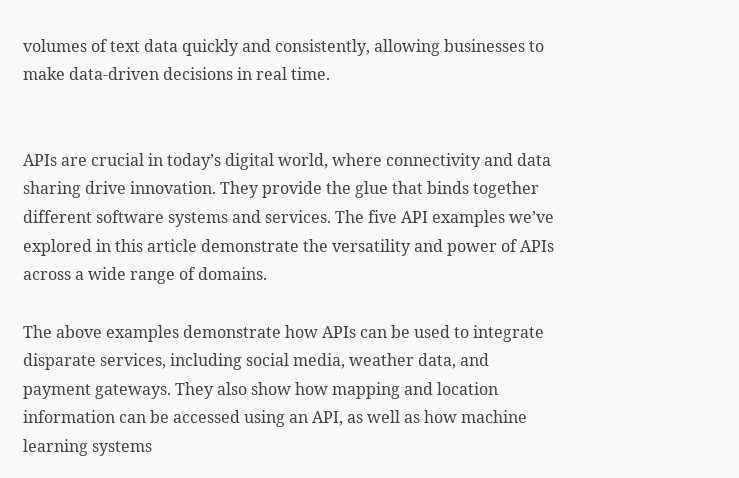volumes of text data quickly and consistently, allowing businesses to make data-driven decisions in real time.


APIs are crucial in today’s digital world, where connectivity and data sharing drive innovation. They provide the glue that binds together different software systems and services. The five API examples we’ve explored in this article demonstrate the versatility and power of APIs across a wide range of domains.

The above examples demonstrate how APIs can be used to integrate disparate services, including social media, weather data, and payment gateways. They also show how mapping and location information can be accessed using an API, as well as how machine learning systems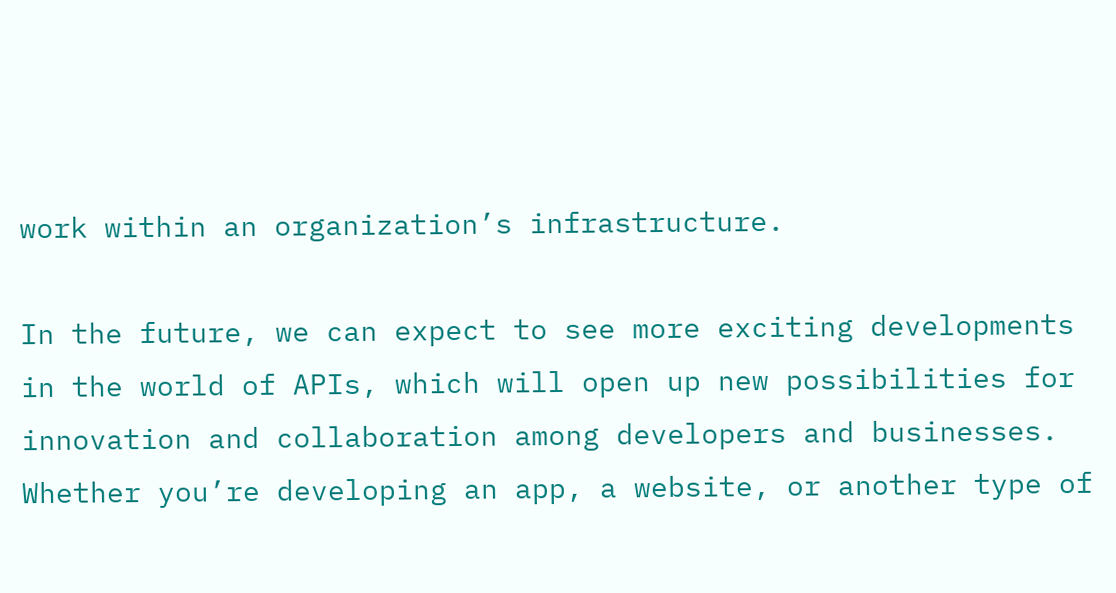work within an organization’s infrastructure.

In the future, we can expect to see more exciting developments in the world of APIs, which will open up new possibilities for innovation and collaboration among developers and businesses. Whether you’re developing an app, a website, or another type of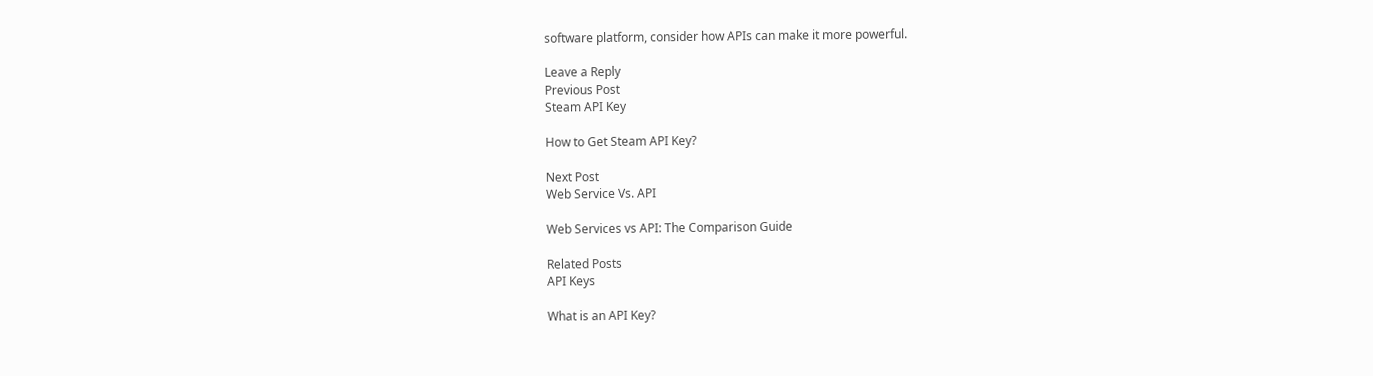software platform, consider how APIs can make it more powerful.

Leave a Reply
Previous Post
Steam API Key

How to Get Steam API Key?

Next Post
Web Service Vs. API

Web Services vs API: The Comparison Guide

Related Posts
API Keys

What is an API Key?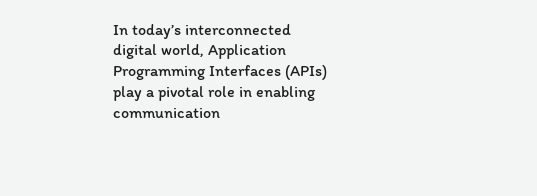In today’s interconnected digital world, Application Programming Interfaces (APIs) play a pivotal role in enabling communication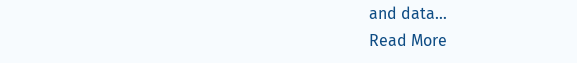and data…
Read More